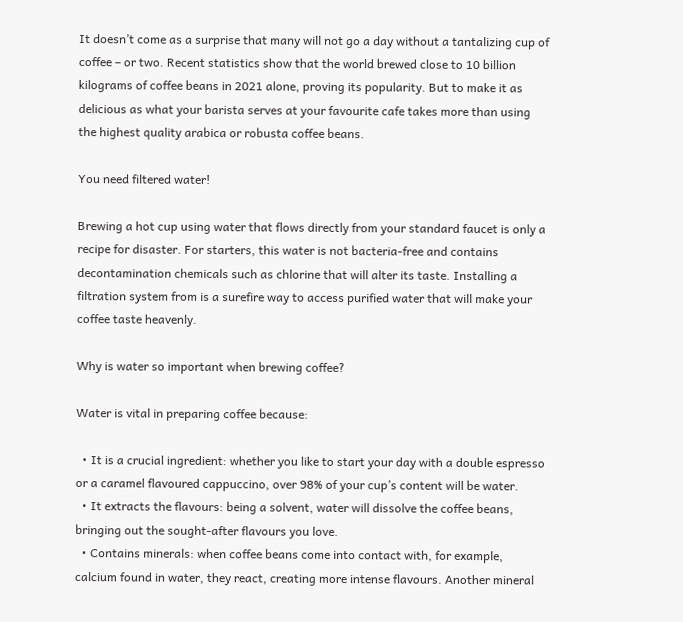It doesn’t come as a surprise that many will not go a day without a tantalizing cup of coffee – or two. Recent statistics show that the world brewed close to 10 billion kilograms of coffee beans in 2021 alone, proving its popularity. But to make it as delicious as what your barista serves at your favourite cafe takes more than using the highest quality arabica or robusta coffee beans.

You need filtered water!

Brewing a hot cup using water that flows directly from your standard faucet is only a recipe for disaster. For starters, this water is not bacteria-free and contains decontamination chemicals such as chlorine that will alter its taste. Installing a filtration system from is a surefire way to access purified water that will make your coffee taste heavenly.

Why is water so important when brewing coffee?

Water is vital in preparing coffee because:

  • It is a crucial ingredient: whether you like to start your day with a double espresso or a caramel flavoured cappuccino, over 98% of your cup’s content will be water.
  • It extracts the flavours: being a solvent, water will dissolve the coffee beans, bringing out the sought-after flavours you love.
  • Contains minerals: when coffee beans come into contact with, for example, calcium found in water, they react, creating more intense flavours. Another mineral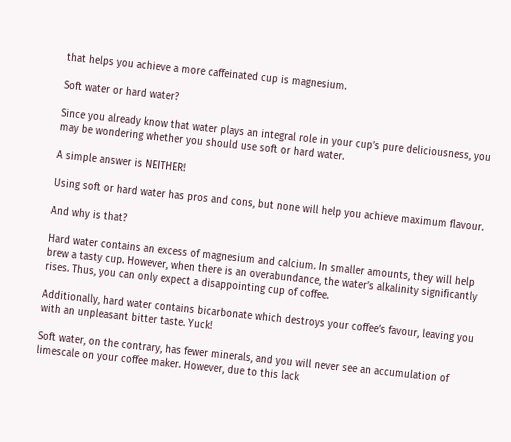that helps you achieve a more caffeinated cup is magnesium.

Soft water or hard water?

Since you already know that water plays an integral role in your cup’s pure deliciousness, you may be wondering whether you should use soft or hard water.

A simple answer is NEITHER!

Using soft or hard water has pros and cons, but none will help you achieve maximum flavour.

And why is that?

Hard water contains an excess of magnesium and calcium. In smaller amounts, they will help brew a tasty cup. However, when there is an overabundance, the water’s alkalinity significantly rises. Thus, you can only expect a disappointing cup of coffee.

Additionally, hard water contains bicarbonate which destroys your coffee’s favour, leaving you with an unpleasant bitter taste. Yuck!

Soft water, on the contrary, has fewer minerals, and you will never see an accumulation of limescale on your coffee maker. However, due to this lack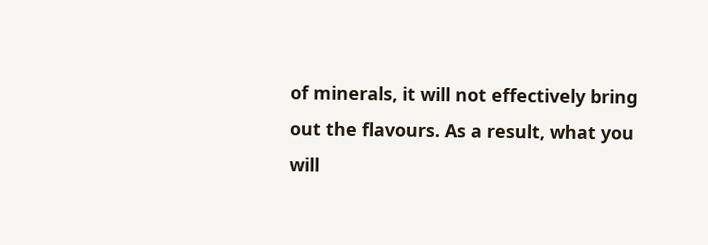of minerals, it will not effectively bring out the flavours. As a result, what you will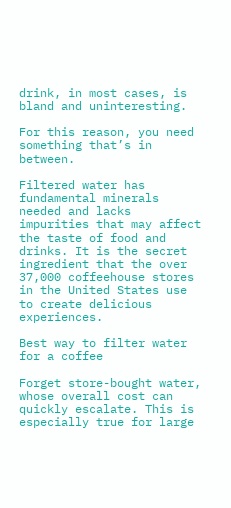drink, in most cases, is bland and uninteresting.

For this reason, you need something that’s in between.

Filtered water has fundamental minerals needed and lacks impurities that may affect the taste of food and drinks. It is the secret ingredient that the over 37,000 coffeehouse stores in the United States use to create delicious experiences.

Best way to filter water for a coffee

Forget store-bought water, whose overall cost can quickly escalate. This is especially true for large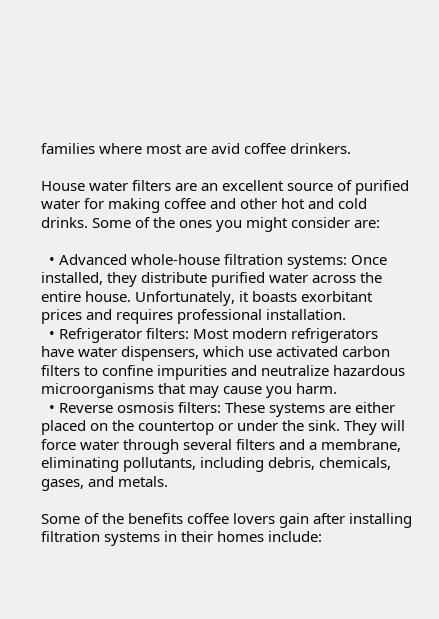families where most are avid coffee drinkers.

House water filters are an excellent source of purified water for making coffee and other hot and cold drinks. Some of the ones you might consider are:

  • Advanced whole-house filtration systems: Once installed, they distribute purified water across the entire house. Unfortunately, it boasts exorbitant prices and requires professional installation.
  • Refrigerator filters: Most modern refrigerators have water dispensers, which use activated carbon filters to confine impurities and neutralize hazardous microorganisms that may cause you harm.
  • Reverse osmosis filters: These systems are either placed on the countertop or under the sink. They will force water through several filters and a membrane, eliminating pollutants, including debris, chemicals, gases, and metals.

Some of the benefits coffee lovers gain after installing filtration systems in their homes include: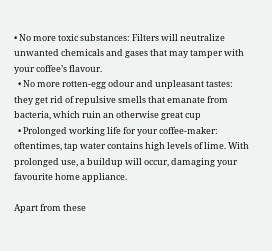• No more toxic substances: Filters will neutralize unwanted chemicals and gases that may tamper with your coffee’s flavour.
  • No more rotten-egg odour and unpleasant tastes: they get rid of repulsive smells that emanate from bacteria, which ruin an otherwise great cup
  • Prolonged working life for your coffee-maker: oftentimes, tap water contains high levels of lime. With prolonged use, a buildup will occur, damaging your favourite home appliance.

Apart from these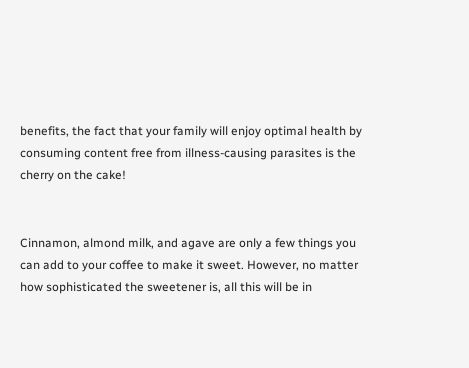benefits, the fact that your family will enjoy optimal health by consuming content free from illness-causing parasites is the cherry on the cake!


Cinnamon, almond milk, and agave are only a few things you can add to your coffee to make it sweet. However, no matter how sophisticated the sweetener is, all this will be in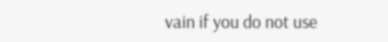vain if you do not use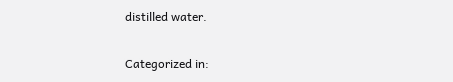distilled water.

Categorized in: